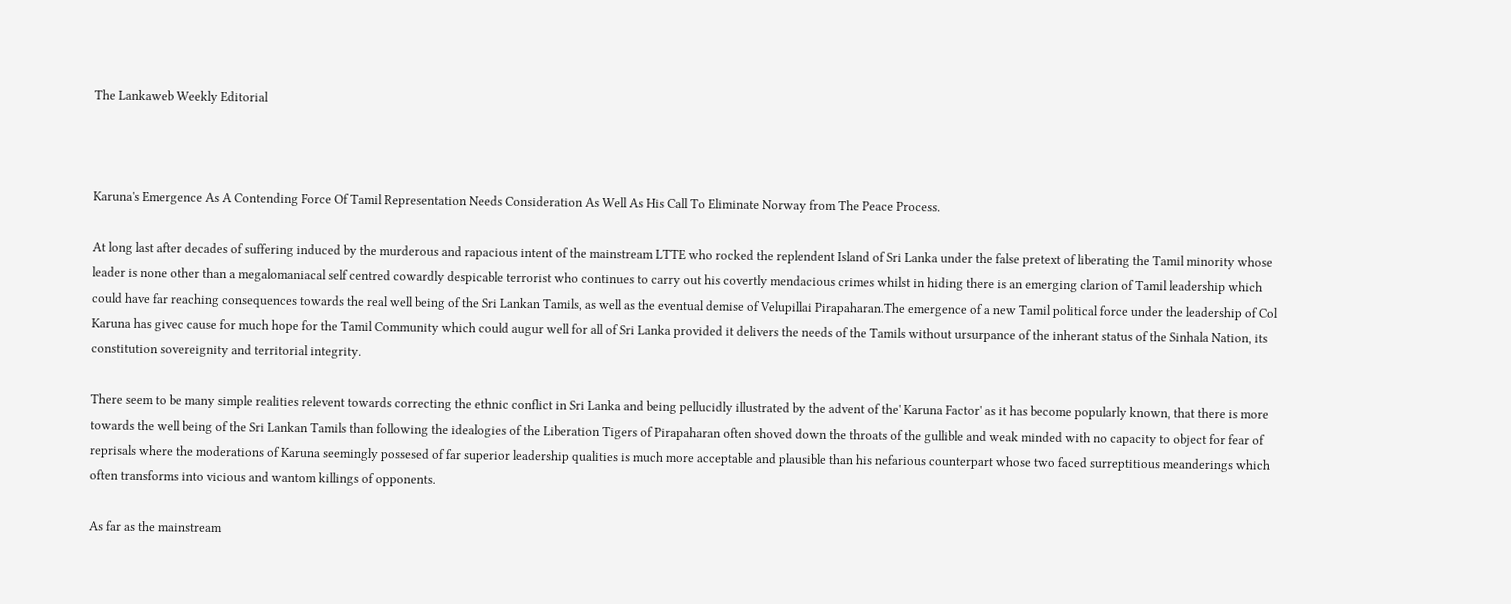The Lankaweb Weekly Editorial



Karuna's Emergence As A Contending Force Of Tamil Representation Needs Consideration As Well As His Call To Eliminate Norway from The Peace Process.

At long last after decades of suffering induced by the murderous and rapacious intent of the mainstream LTTE who rocked the replendent Island of Sri Lanka under the false pretext of liberating the Tamil minority whose leader is none other than a megalomaniacal self centred cowardly despicable terrorist who continues to carry out his covertly mendacious crimes whilst in hiding there is an emerging clarion of Tamil leadership which could have far reaching consequences towards the real well being of the Sri Lankan Tamils, as well as the eventual demise of Velupillai Pirapaharan.The emergence of a new Tamil political force under the leadership of Col Karuna has givec cause for much hope for the Tamil Community which could augur well for all of Sri Lanka provided it delivers the needs of the Tamils without ursurpance of the inherant status of the Sinhala Nation, its constitution sovereignity and territorial integrity.

There seem to be many simple realities relevent towards correcting the ethnic conflict in Sri Lanka and being pellucidly illustrated by the advent of the' Karuna Factor' as it has become popularly known, that there is more towards the well being of the Sri Lankan Tamils than following the idealogies of the Liberation Tigers of Pirapaharan often shoved down the throats of the gullible and weak minded with no capacity to object for fear of reprisals where the moderations of Karuna seemingly possesed of far superior leadership qualities is much more acceptable and plausible than his nefarious counterpart whose two faced surreptitious meanderings which often transforms into vicious and wantom killings of opponents.

As far as the mainstream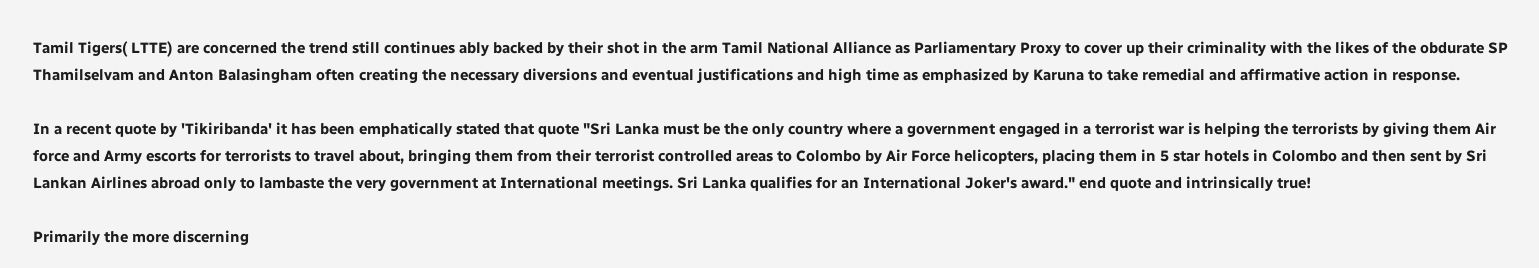Tamil Tigers( LTTE) are concerned the trend still continues ably backed by their shot in the arm Tamil National Alliance as Parliamentary Proxy to cover up their criminality with the likes of the obdurate SP Thamilselvam and Anton Balasingham often creating the necessary diversions and eventual justifications and high time as emphasized by Karuna to take remedial and affirmative action in response.

In a recent quote by 'Tikiribanda' it has been emphatically stated that quote "Sri Lanka must be the only country where a government engaged in a terrorist war is helping the terrorists by giving them Air force and Army escorts for terrorists to travel about, bringing them from their terrorist controlled areas to Colombo by Air Force helicopters, placing them in 5 star hotels in Colombo and then sent by Sri Lankan Airlines abroad only to lambaste the very government at International meetings. Sri Lanka qualifies for an International Joker's award." end quote and intrinsically true!

Primarily the more discerning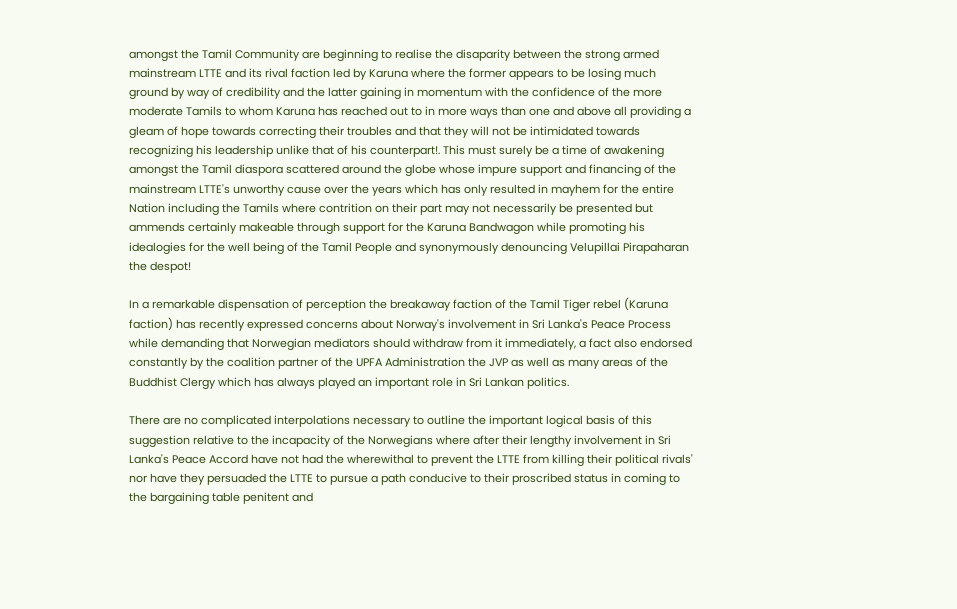amongst the Tamil Community are beginning to realise the disaparity between the strong armed mainstream LTTE and its rival faction led by Karuna where the former appears to be losing much ground by way of credibility and the latter gaining in momentum with the confidence of the more moderate Tamils to whom Karuna has reached out to in more ways than one and above all providing a gleam of hope towards correcting their troubles and that they will not be intimidated towards recognizing his leadership unlike that of his counterpart!. This must surely be a time of awakening amongst the Tamil diaspora scattered around the globe whose impure support and financing of the mainstream LTTE's unworthy cause over the years which has only resulted in mayhem for the entire Nation including the Tamils where contrition on their part may not necessarily be presented but ammends certainly makeable through support for the Karuna Bandwagon while promoting his idealogies for the well being of the Tamil People and synonymously denouncing Velupillai Pirapaharan the despot!

In a remarkable dispensation of perception the breakaway faction of the Tamil Tiger rebel (Karuna faction) has recently expressed concerns about Norway's involvement in Sri Lanka's Peace Process while demanding that Norwegian mediators should withdraw from it immediately, a fact also endorsed constantly by the coalition partner of the UPFA Administration the JVP as well as many areas of the Buddhist Clergy which has always played an important role in Sri Lankan politics.

There are no complicated interpolations necessary to outline the important logical basis of this suggestion relative to the incapacity of the Norwegians where after their lengthy involvement in Sri Lanka's Peace Accord have not had the wherewithal to prevent the LTTE from killing their political rivals' nor have they persuaded the LTTE to pursue a path conducive to their proscribed status in coming to the bargaining table penitent and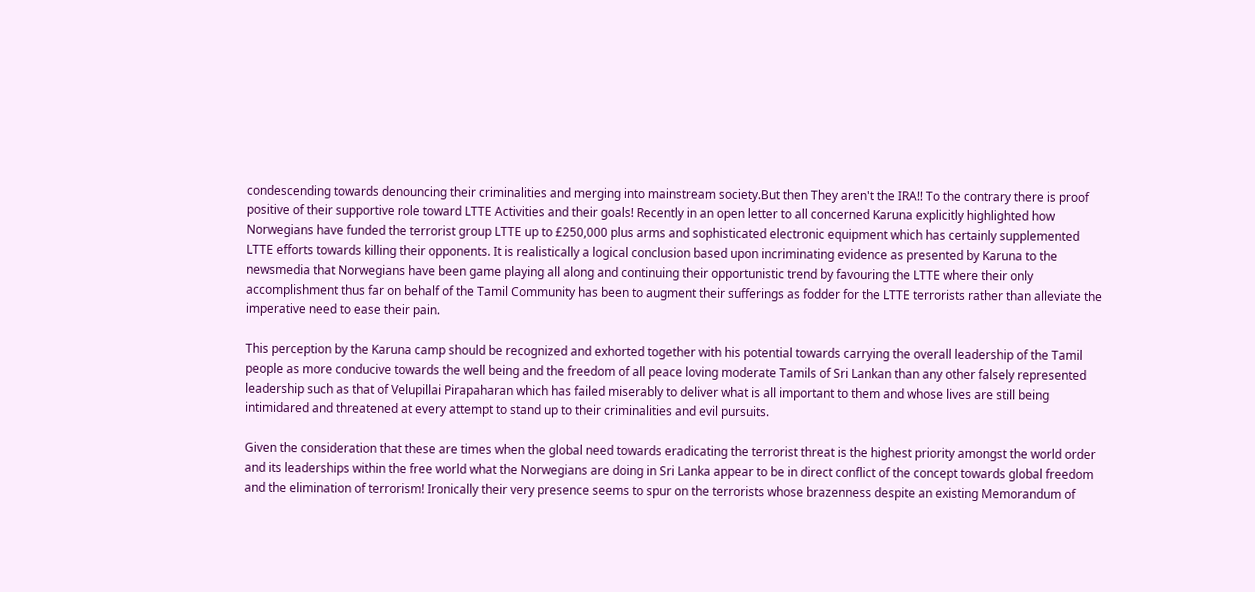condescending towards denouncing their criminalities and merging into mainstream society.But then They aren't the IRA!! To the contrary there is proof positive of their supportive role toward LTTE Activities and their goals! Recently in an open letter to all concerned Karuna explicitly highlighted how Norwegians have funded the terrorist group LTTE up to £250,000 plus arms and sophisticated electronic equipment which has certainly supplemented LTTE efforts towards killing their opponents. It is realistically a logical conclusion based upon incriminating evidence as presented by Karuna to the newsmedia that Norwegians have been game playing all along and continuing their opportunistic trend by favouring the LTTE where their only accomplishment thus far on behalf of the Tamil Community has been to augment their sufferings as fodder for the LTTE terrorists rather than alleviate the imperative need to ease their pain.

This perception by the Karuna camp should be recognized and exhorted together with his potential towards carrying the overall leadership of the Tamil people as more conducive towards the well being and the freedom of all peace loving moderate Tamils of Sri Lankan than any other falsely represented leadership such as that of Velupillai Pirapaharan which has failed miserably to deliver what is all important to them and whose lives are still being intimidared and threatened at every attempt to stand up to their criminalities and evil pursuits.

Given the consideration that these are times when the global need towards eradicating the terrorist threat is the highest priority amongst the world order and its leaderships within the free world what the Norwegians are doing in Sri Lanka appear to be in direct conflict of the concept towards global freedom and the elimination of terrorism! Ironically their very presence seems to spur on the terrorists whose brazenness despite an existing Memorandum of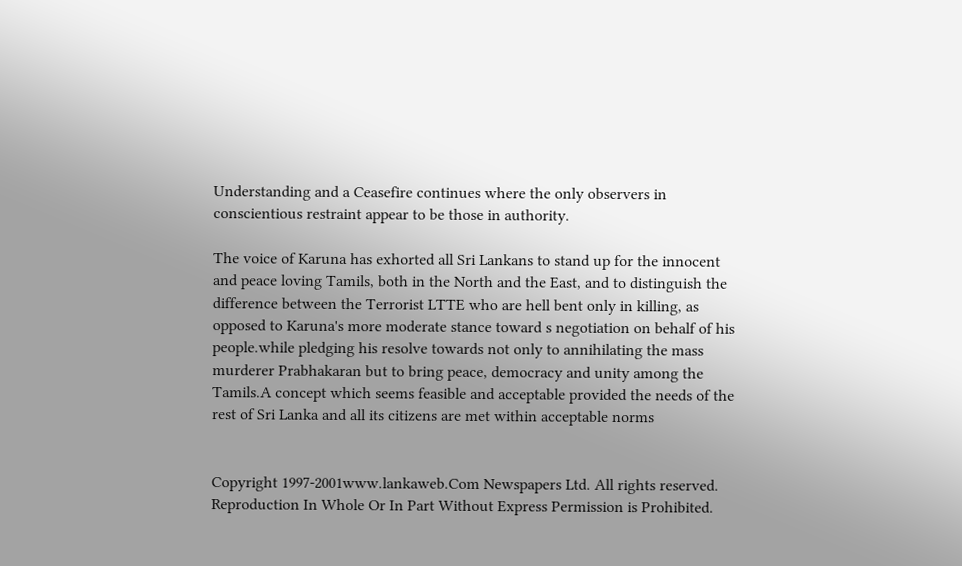Understanding and a Ceasefire continues where the only observers in conscientious restraint appear to be those in authority.

The voice of Karuna has exhorted all Sri Lankans to stand up for the innocent and peace loving Tamils, both in the North and the East, and to distinguish the difference between the Terrorist LTTE who are hell bent only in killing, as opposed to Karuna's more moderate stance toward s negotiation on behalf of his people.while pledging his resolve towards not only to annihilating the mass murderer Prabhakaran but to bring peace, democracy and unity among the Tamils.A concept which seems feasible and acceptable provided the needs of the rest of Sri Lanka and all its citizens are met within acceptable norms


Copyright 1997-2001www.lankaweb.Com Newspapers Ltd. All rights reserved.
Reproduction In Whole Or In Part Without Express Permission is Prohibited.